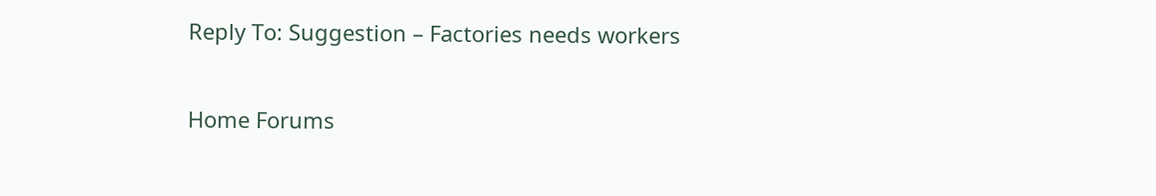Reply To: Suggestion – Factories needs workers

Home Forums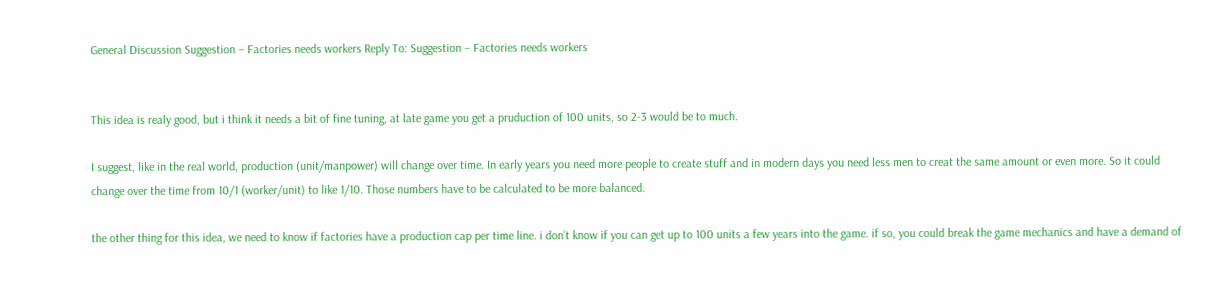General Discussion Suggestion – Factories needs workers Reply To: Suggestion – Factories needs workers


This idea is realy good, but i think it needs a bit of fine tuning, at late game you get a pruduction of 100 units, so 2-3 would be to much.

I suggest, like in the real world, production (unit/manpower) will change over time. In early years you need more people to create stuff and in modern days you need less men to creat the same amount or even more. So it could change over the time from 10/1 (worker/unit) to like 1/10. Those numbers have to be calculated to be more balanced.

the other thing for this idea, we need to know if factories have a production cap per time line. i don’t know if you can get up to 100 units a few years into the game. if so, you could break the game mechanics and have a demand of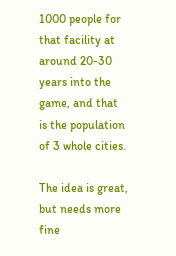1000 people for that facility at around 20-30 years into the game, and that is the population of 3 whole cities.

The idea is great, but needs more fine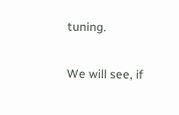tuning.

We will see, if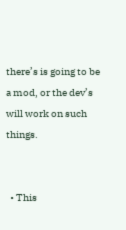there’s is going to be a mod, or the dev’s will work on such things.


  • This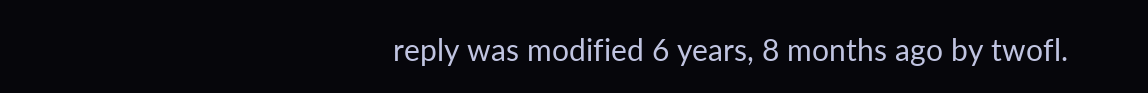reply was modified 6 years, 8 months ago by twofl.